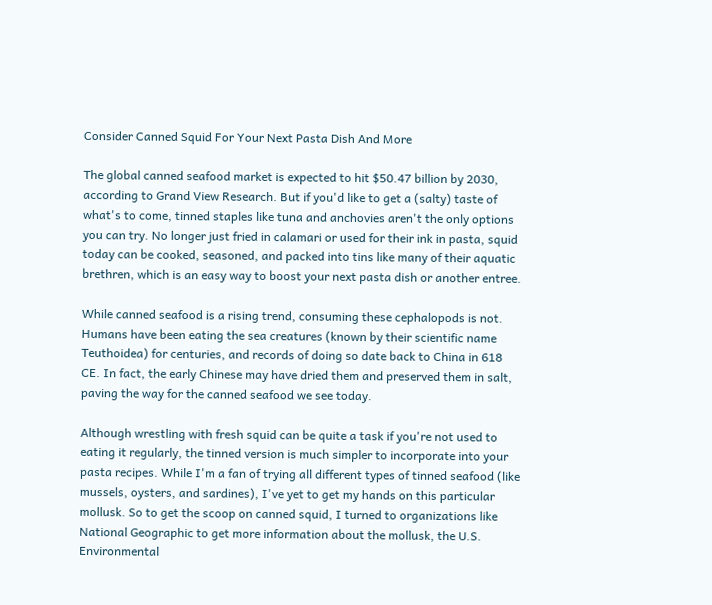Consider Canned Squid For Your Next Pasta Dish And More

The global canned seafood market is expected to hit $50.47 billion by 2030, according to Grand View Research. But if you'd like to get a (salty) taste of what's to come, tinned staples like tuna and anchovies aren't the only options you can try. No longer just fried in calamari or used for their ink in pasta, squid today can be cooked, seasoned, and packed into tins like many of their aquatic brethren, which is an easy way to boost your next pasta dish or another entree.

While canned seafood is a rising trend, consuming these cephalopods is not. Humans have been eating the sea creatures (known by their scientific name Teuthoidea) for centuries, and records of doing so date back to China in 618 CE. In fact, the early Chinese may have dried them and preserved them in salt, paving the way for the canned seafood we see today.

Although wrestling with fresh squid can be quite a task if you're not used to eating it regularly, the tinned version is much simpler to incorporate into your pasta recipes. While I'm a fan of trying all different types of tinned seafood (like mussels, oysters, and sardines), I've yet to get my hands on this particular mollusk. So to get the scoop on canned squid, I turned to organizations like National Geographic to get more information about the mollusk, the U.S. Environmental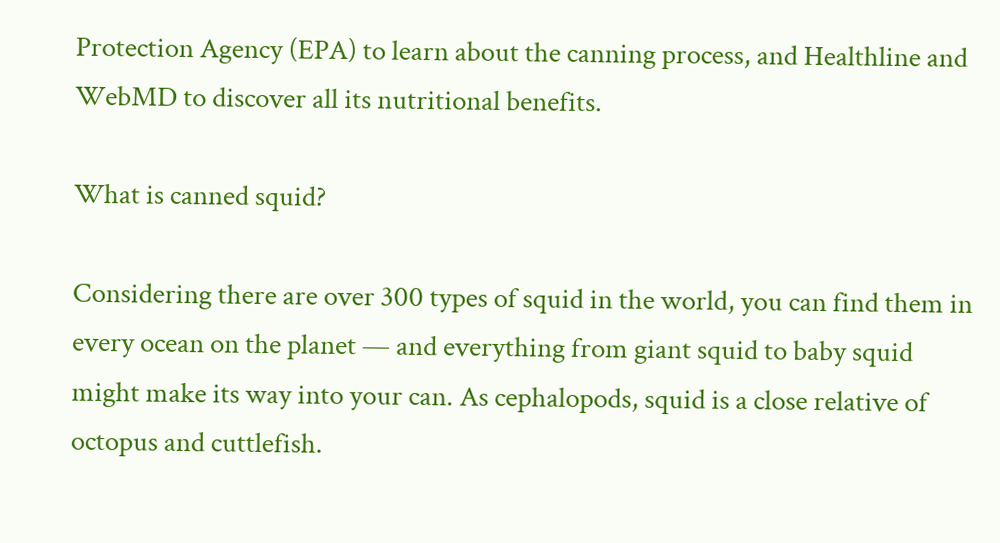Protection Agency (EPA) to learn about the canning process, and Healthline and WebMD to discover all its nutritional benefits.

What is canned squid?

Considering there are over 300 types of squid in the world, you can find them in every ocean on the planet — and everything from giant squid to baby squid might make its way into your can. As cephalopods, squid is a close relative of octopus and cuttlefish.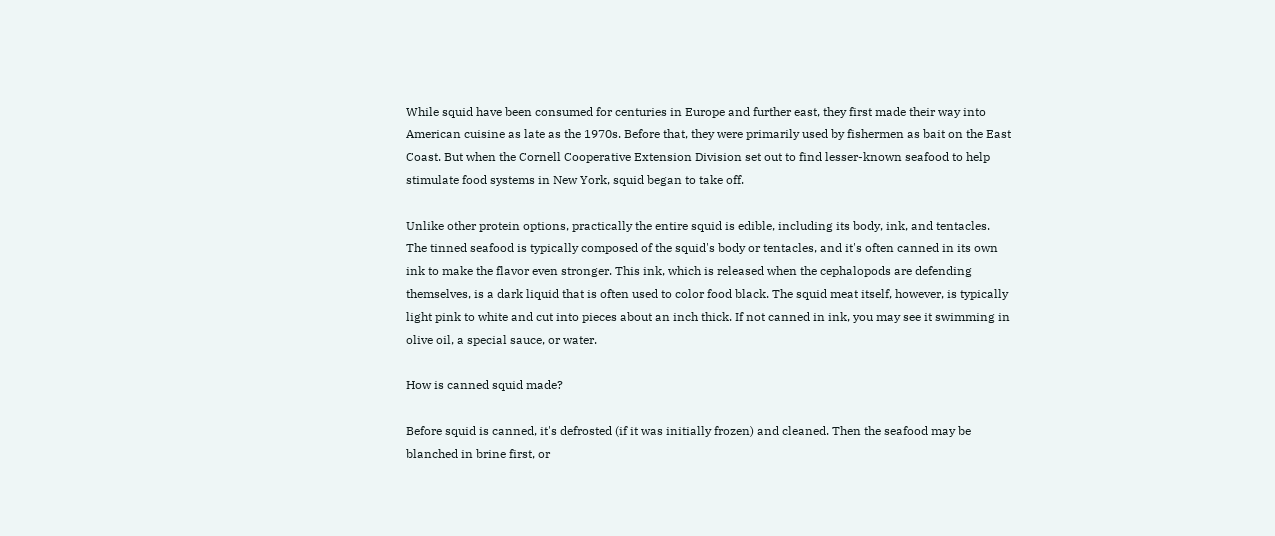While squid have been consumed for centuries in Europe and further east, they first made their way into American cuisine as late as the 1970s. Before that, they were primarily used by fishermen as bait on the East Coast. But when the Cornell Cooperative Extension Division set out to find lesser-known seafood to help stimulate food systems in New York, squid began to take off.

Unlike other protein options, practically the entire squid is edible, including its body, ink, and tentacles. The tinned seafood is typically composed of the squid's body or tentacles, and it's often canned in its own ink to make the flavor even stronger. This ink, which is released when the cephalopods are defending themselves, is a dark liquid that is often used to color food black. The squid meat itself, however, is typically light pink to white and cut into pieces about an inch thick. If not canned in ink, you may see it swimming in olive oil, a special sauce, or water.

How is canned squid made?

Before squid is canned, it's defrosted (if it was initially frozen) and cleaned. Then the seafood may be blanched in brine first, or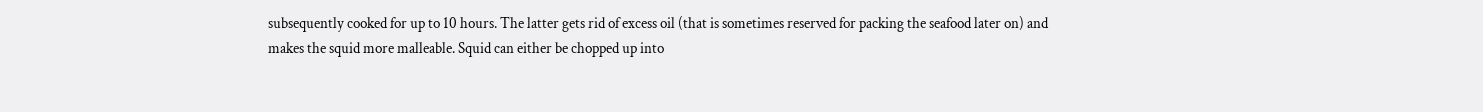subsequently cooked for up to 10 hours. The latter gets rid of excess oil (that is sometimes reserved for packing the seafood later on) and makes the squid more malleable. Squid can either be chopped up into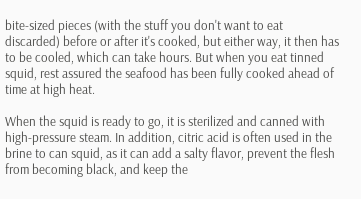bite-sized pieces (with the stuff you don't want to eat discarded) before or after it's cooked, but either way, it then has to be cooled, which can take hours. But when you eat tinned squid, rest assured the seafood has been fully cooked ahead of time at high heat.

When the squid is ready to go, it is sterilized and canned with high-pressure steam. In addition, citric acid is often used in the brine to can squid, as it can add a salty flavor, prevent the flesh from becoming black, and keep the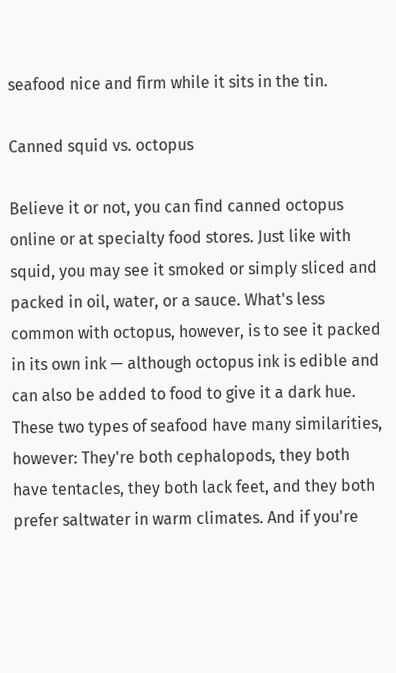seafood nice and firm while it sits in the tin.

Canned squid vs. octopus

Believe it or not, you can find canned octopus online or at specialty food stores. Just like with squid, you may see it smoked or simply sliced and packed in oil, water, or a sauce. What's less common with octopus, however, is to see it packed in its own ink — although octopus ink is edible and can also be added to food to give it a dark hue. These two types of seafood have many similarities, however: They're both cephalopods, they both have tentacles, they both lack feet, and they both prefer saltwater in warm climates. And if you're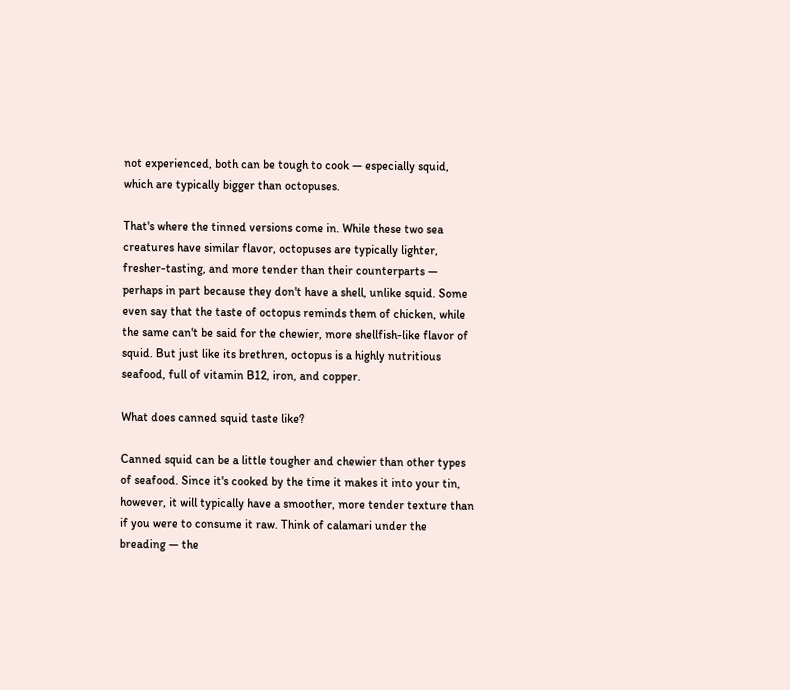not experienced, both can be tough to cook — especially squid, which are typically bigger than octopuses.

That's where the tinned versions come in. While these two sea creatures have similar flavor, octopuses are typically lighter, fresher-tasting, and more tender than their counterparts — perhaps in part because they don't have a shell, unlike squid. Some even say that the taste of octopus reminds them of chicken, while the same can't be said for the chewier, more shellfish-like flavor of squid. But just like its brethren, octopus is a highly nutritious seafood, full of vitamin B12, iron, and copper.

What does canned squid taste like?

Canned squid can be a little tougher and chewier than other types of seafood. Since it's cooked by the time it makes it into your tin, however, it will typically have a smoother, more tender texture than if you were to consume it raw. Think of calamari under the breading — the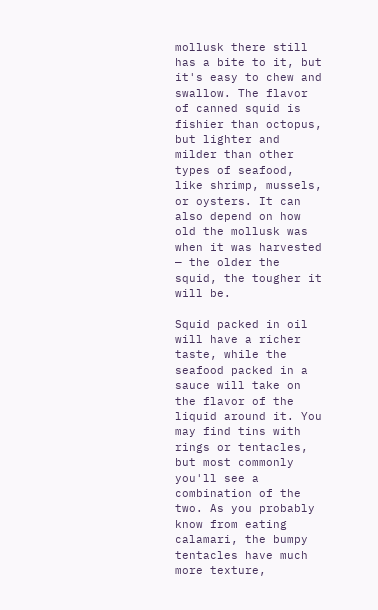mollusk there still has a bite to it, but it's easy to chew and swallow. The flavor of canned squid is fishier than octopus, but lighter and milder than other types of seafood, like shrimp, mussels, or oysters. It can also depend on how old the mollusk was when it was harvested — the older the squid, the tougher it will be.

Squid packed in oil will have a richer taste, while the seafood packed in a sauce will take on the flavor of the liquid around it. You may find tins with rings or tentacles, but most commonly you'll see a combination of the two. As you probably know from eating calamari, the bumpy tentacles have much more texture,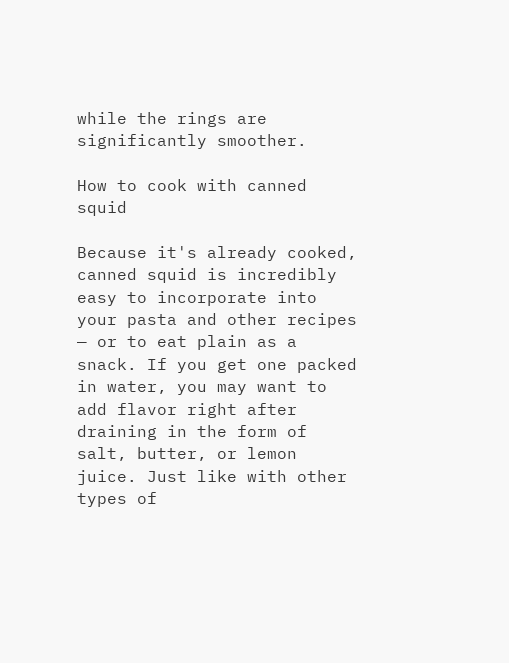while the rings are significantly smoother.

How to cook with canned squid

Because it's already cooked, canned squid is incredibly easy to incorporate into your pasta and other recipes — or to eat plain as a snack. If you get one packed in water, you may want to add flavor right after draining in the form of salt, butter, or lemon juice. Just like with other types of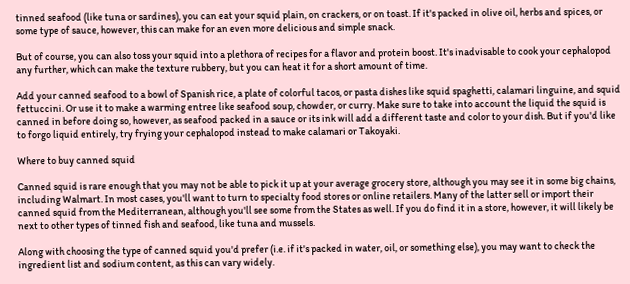tinned seafood (like tuna or sardines), you can eat your squid plain, on crackers, or on toast. If it's packed in olive oil, herbs and spices, or some type of sauce, however, this can make for an even more delicious and simple snack.

But of course, you can also toss your squid into a plethora of recipes for a flavor and protein boost. It's inadvisable to cook your cephalopod any further, which can make the texture rubbery, but you can heat it for a short amount of time.

Add your canned seafood to a bowl of Spanish rice, a plate of colorful tacos, or pasta dishes like squid spaghetti, calamari linguine, and squid fettuccini. Or use it to make a warming entree like seafood soup, chowder, or curry. Make sure to take into account the liquid the squid is canned in before doing so, however, as seafood packed in a sauce or its ink will add a different taste and color to your dish. But if you'd like to forgo liquid entirely, try frying your cephalopod instead to make calamari or Takoyaki.

Where to buy canned squid

Canned squid is rare enough that you may not be able to pick it up at your average grocery store, although you may see it in some big chains, including Walmart. In most cases, you'll want to turn to specialty food stores or online retailers. Many of the latter sell or import their canned squid from the Mediterranean, although you'll see some from the States as well. If you do find it in a store, however, it will likely be next to other types of tinned fish and seafood, like tuna and mussels.

Along with choosing the type of canned squid you'd prefer (i.e. if it's packed in water, oil, or something else), you may want to check the ingredient list and sodium content, as this can vary widely.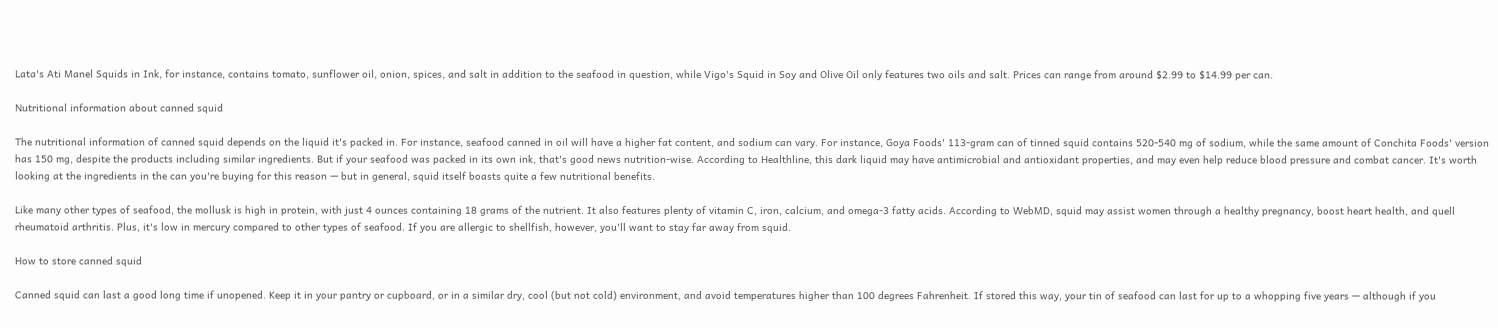Lata's Ati Manel Squids in Ink, for instance, contains tomato, sunflower oil, onion, spices, and salt in addition to the seafood in question, while Vigo's Squid in Soy and Olive Oil only features two oils and salt. Prices can range from around $2.99 to $14.99 per can.

Nutritional information about canned squid

The nutritional information of canned squid depends on the liquid it's packed in. For instance, seafood canned in oil will have a higher fat content, and sodium can vary. For instance, Goya Foods' 113-gram can of tinned squid contains 520-540 mg of sodium, while the same amount of Conchita Foods' version has 150 mg, despite the products including similar ingredients. But if your seafood was packed in its own ink, that's good news nutrition-wise. According to Healthline, this dark liquid may have antimicrobial and antioxidant properties, and may even help reduce blood pressure and combat cancer. It's worth looking at the ingredients in the can you're buying for this reason — but in general, squid itself boasts quite a few nutritional benefits.

Like many other types of seafood, the mollusk is high in protein, with just 4 ounces containing 18 grams of the nutrient. It also features plenty of vitamin C, iron, calcium, and omega-3 fatty acids. According to WebMD, squid may assist women through a healthy pregnancy, boost heart health, and quell rheumatoid arthritis. Plus, it's low in mercury compared to other types of seafood. If you are allergic to shellfish, however, you'll want to stay far away from squid.

How to store canned squid

Canned squid can last a good long time if unopened. Keep it in your pantry or cupboard, or in a similar dry, cool (but not cold) environment, and avoid temperatures higher than 100 degrees Fahrenheit. If stored this way, your tin of seafood can last for up to a whopping five years — although if you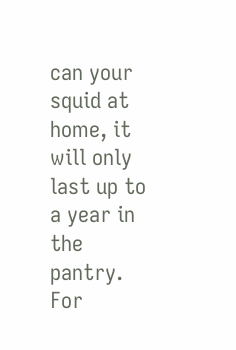can your squid at home, it will only last up to a year in the pantry. For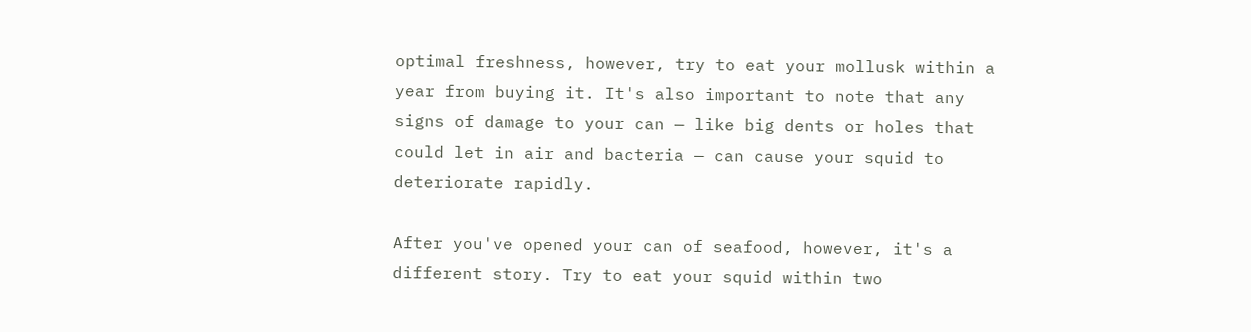optimal freshness, however, try to eat your mollusk within a year from buying it. It's also important to note that any signs of damage to your can — like big dents or holes that could let in air and bacteria — can cause your squid to deteriorate rapidly.

After you've opened your can of seafood, however, it's a different story. Try to eat your squid within two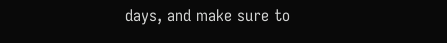days, and make sure to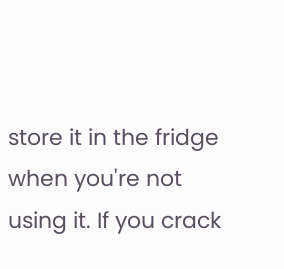store it in the fridge when you're not using it. If you crack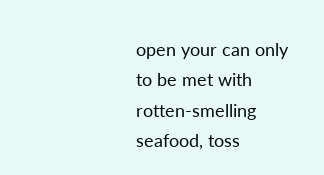open your can only to be met with rotten-smelling seafood, toss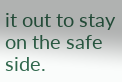it out to stay on the safe side.